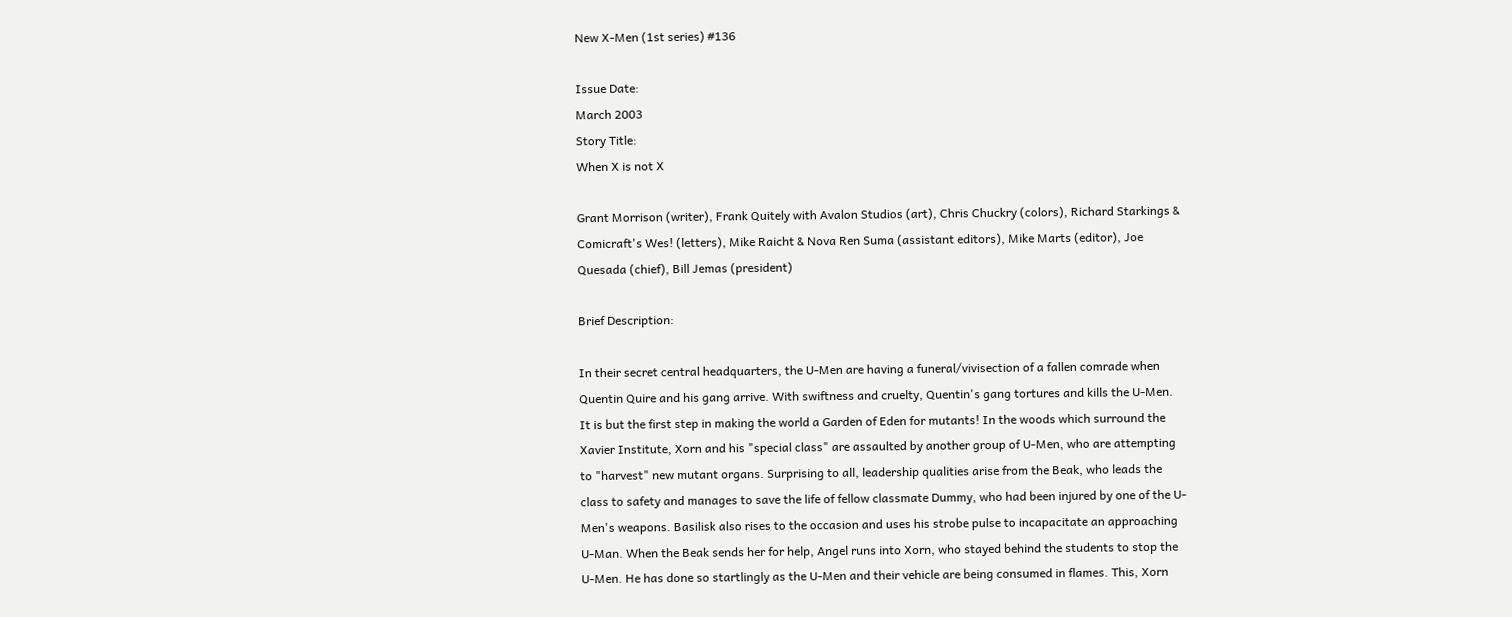New X-Men (1st series) #136

Issue Date:
March 2003
Story Title:
When X is not X

Grant Morrison (writer), Frank Quitely with Avalon Studios (art), Chris Chuckry (colors), Richard Starkings & Comicraft's Wes! (letters), Mike Raicht & Nova Ren Suma (assistant editors), Mike Marts (editor), Joe Quesada (chief), Bill Jemas (president)

Brief Description:

In their secret central headquarters, the U-Men are having a funeral/vivisection of a fallen comrade when Quentin Quire and his gang arrive. With swiftness and cruelty, Quentin's gang tortures and kills the U-Men. It is but the first step in making the world a Garden of Eden for mutants! In the woods which surround the Xavier Institute, Xorn and his "special class" are assaulted by another group of U-Men, who are attempting to "harvest" new mutant organs. Surprising to all, leadership qualities arise from the Beak, who leads the class to safety and manages to save the life of fellow classmate Dummy, who had been injured by one of the U-Men's weapons. Basilisk also rises to the occasion and uses his strobe pulse to incapacitate an approaching U-Man. When the Beak sends her for help, Angel runs into Xorn, who stayed behind the students to stop the U-Men. He has done so startlingly as the U-Men and their vehicle are being consumed in flames. This, Xorn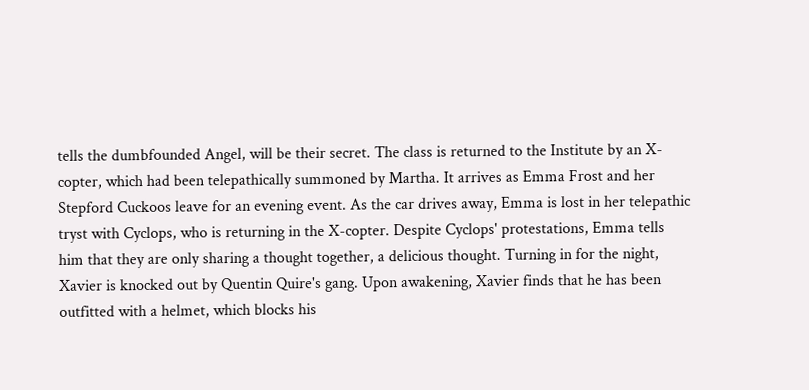tells the dumbfounded Angel, will be their secret. The class is returned to the Institute by an X-copter, which had been telepathically summoned by Martha. It arrives as Emma Frost and her Stepford Cuckoos leave for an evening event. As the car drives away, Emma is lost in her telepathic tryst with Cyclops, who is returning in the X-copter. Despite Cyclops' protestations, Emma tells him that they are only sharing a thought together, a delicious thought. Turning in for the night, Xavier is knocked out by Quentin Quire's gang. Upon awakening, Xavier finds that he has been outfitted with a helmet, which blocks his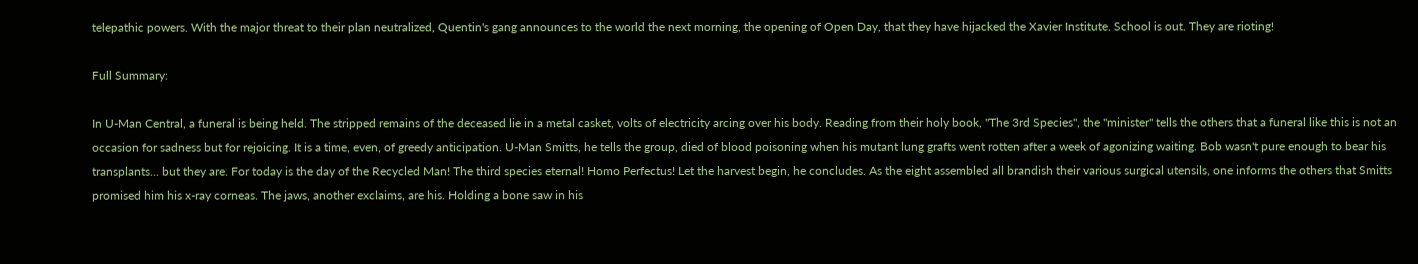telepathic powers. With the major threat to their plan neutralized, Quentin's gang announces to the world the next morning, the opening of Open Day, that they have hijacked the Xavier Institute. School is out. They are rioting!

Full Summary:

In U-Man Central, a funeral is being held. The stripped remains of the deceased lie in a metal casket, volts of electricity arcing over his body. Reading from their holy book, "The 3rd Species", the "minister" tells the others that a funeral like this is not an occasion for sadness but for rejoicing. It is a time, even, of greedy anticipation. U-Man Smitts, he tells the group, died of blood poisoning when his mutant lung grafts went rotten after a week of agonizing waiting. Bob wasn't pure enough to bear his transplants... but they are. For today is the day of the Recycled Man! The third species eternal! Homo Perfectus! Let the harvest begin, he concludes. As the eight assembled all brandish their various surgical utensils, one informs the others that Smitts promised him his x-ray corneas. The jaws, another exclaims, are his. Holding a bone saw in his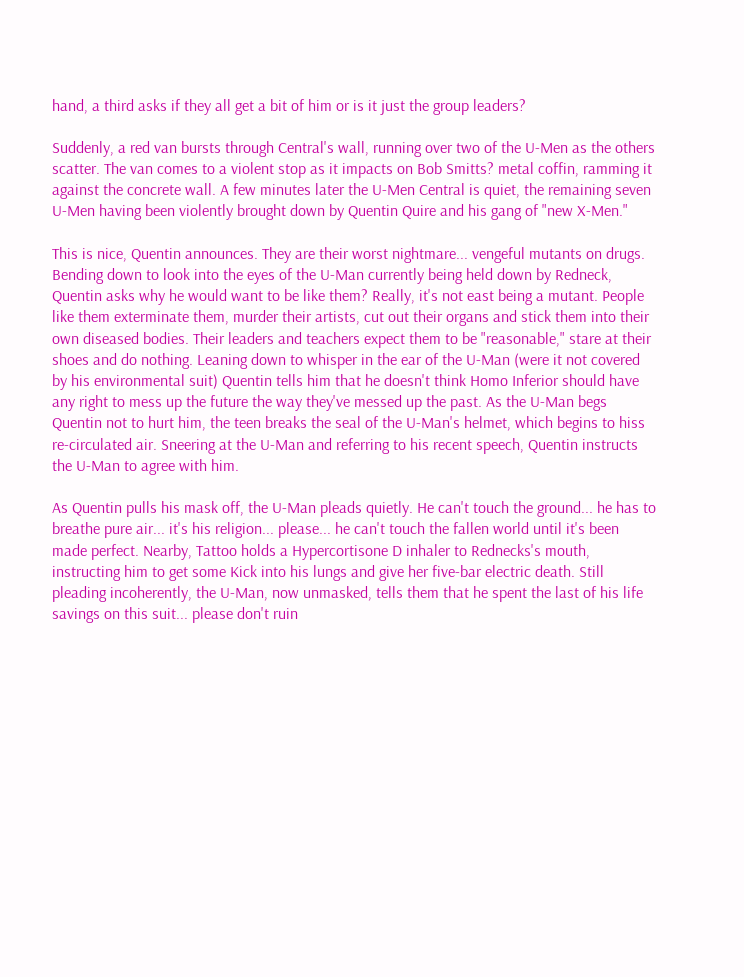hand, a third asks if they all get a bit of him or is it just the group leaders?

Suddenly, a red van bursts through Central's wall, running over two of the U-Men as the others scatter. The van comes to a violent stop as it impacts on Bob Smitts? metal coffin, ramming it against the concrete wall. A few minutes later the U-Men Central is quiet, the remaining seven U-Men having been violently brought down by Quentin Quire and his gang of "new X-Men."

This is nice, Quentin announces. They are their worst nightmare... vengeful mutants on drugs. Bending down to look into the eyes of the U-Man currently being held down by Redneck, Quentin asks why he would want to be like them? Really, it's not east being a mutant. People like them exterminate them, murder their artists, cut out their organs and stick them into their own diseased bodies. Their leaders and teachers expect them to be "reasonable," stare at their shoes and do nothing. Leaning down to whisper in the ear of the U-Man (were it not covered by his environmental suit) Quentin tells him that he doesn't think Homo Inferior should have any right to mess up the future the way they've messed up the past. As the U-Man begs Quentin not to hurt him, the teen breaks the seal of the U-Man's helmet, which begins to hiss re-circulated air. Sneering at the U-Man and referring to his recent speech, Quentin instructs the U-Man to agree with him.

As Quentin pulls his mask off, the U-Man pleads quietly. He can't touch the ground... he has to breathe pure air... it's his religion... please... he can't touch the fallen world until it's been made perfect. Nearby, Tattoo holds a Hypercortisone D inhaler to Rednecks's mouth, instructing him to get some Kick into his lungs and give her five-bar electric death. Still pleading incoherently, the U-Man, now unmasked, tells them that he spent the last of his life savings on this suit... please don't ruin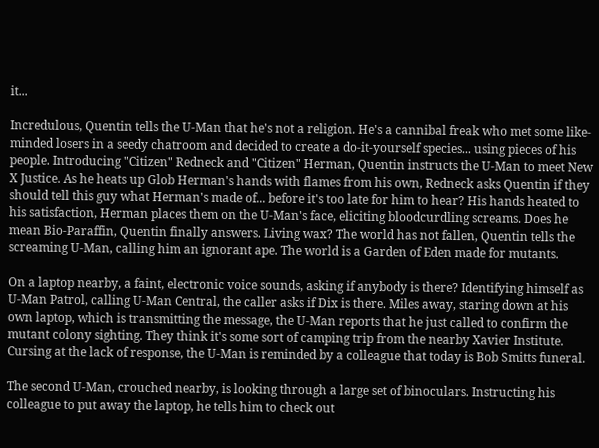it...

Incredulous, Quentin tells the U-Man that he's not a religion. He's a cannibal freak who met some like-minded losers in a seedy chatroom and decided to create a do-it-yourself species... using pieces of his people. Introducing "Citizen" Redneck and "Citizen" Herman, Quentin instructs the U-Man to meet New X Justice. As he heats up Glob Herman's hands with flames from his own, Redneck asks Quentin if they should tell this guy what Herman's made of... before it's too late for him to hear? His hands heated to his satisfaction, Herman places them on the U-Man's face, eliciting bloodcurdling screams. Does he mean Bio-Paraffin, Quentin finally answers. Living wax? The world has not fallen, Quentin tells the screaming U-Man, calling him an ignorant ape. The world is a Garden of Eden made for mutants.

On a laptop nearby, a faint, electronic voice sounds, asking if anybody is there? Identifying himself as U-Man Patrol, calling U-Man Central, the caller asks if Dix is there. Miles away, staring down at his own laptop, which is transmitting the message, the U-Man reports that he just called to confirm the mutant colony sighting. They think it's some sort of camping trip from the nearby Xavier Institute. Cursing at the lack of response, the U-Man is reminded by a colleague that today is Bob Smitts funeral.

The second U-Man, crouched nearby, is looking through a large set of binoculars. Instructing his colleague to put away the laptop, he tells him to check out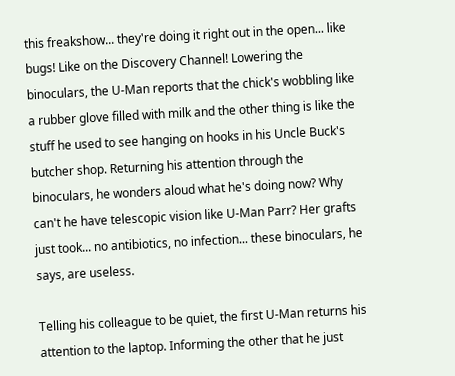this freakshow... they're doing it right out in the open... like bugs! Like on the Discovery Channel! Lowering the binoculars, the U-Man reports that the chick's wobbling like a rubber glove filled with milk and the other thing is like the stuff he used to see hanging on hooks in his Uncle Buck's butcher shop. Returning his attention through the binoculars, he wonders aloud what he's doing now? Why can't he have telescopic vision like U-Man Parr? Her grafts just took... no antibiotics, no infection... these binoculars, he says, are useless.

Telling his colleague to be quiet, the first U-Man returns his attention to the laptop. Informing the other that he just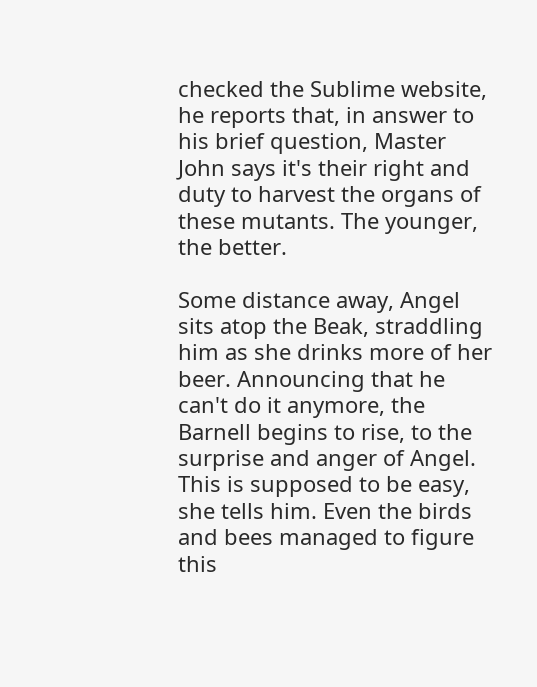checked the Sublime website, he reports that, in answer to his brief question, Master John says it's their right and duty to harvest the organs of these mutants. The younger, the better.

Some distance away, Angel sits atop the Beak, straddling him as she drinks more of her beer. Announcing that he can't do it anymore, the Barnell begins to rise, to the surprise and anger of Angel. This is supposed to be easy, she tells him. Even the birds and bees managed to figure this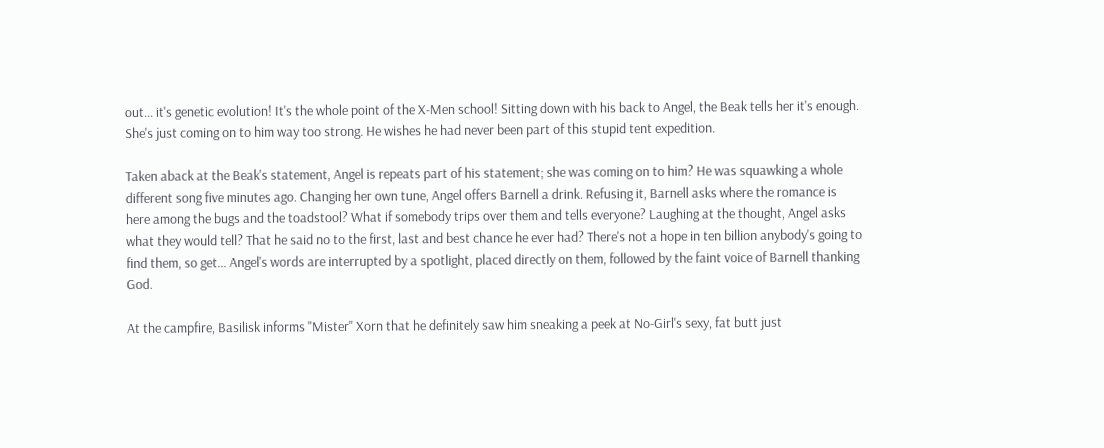out... it's genetic evolution! It's the whole point of the X-Men school! Sitting down with his back to Angel, the Beak tells her it's enough. She's just coming on to him way too strong. He wishes he had never been part of this stupid tent expedition.

Taken aback at the Beak's statement, Angel is repeats part of his statement; she was coming on to him? He was squawking a whole different song five minutes ago. Changing her own tune, Angel offers Barnell a drink. Refusing it, Barnell asks where the romance is here among the bugs and the toadstool? What if somebody trips over them and tells everyone? Laughing at the thought, Angel asks what they would tell? That he said no to the first, last and best chance he ever had? There's not a hope in ten billion anybody's going to find them, so get... Angel's words are interrupted by a spotlight, placed directly on them, followed by the faint voice of Barnell thanking God.

At the campfire, Basilisk informs "Mister" Xorn that he definitely saw him sneaking a peek at No-Girl's sexy, fat butt just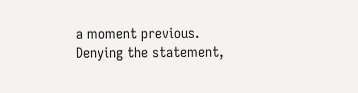a moment previous. Denying the statement,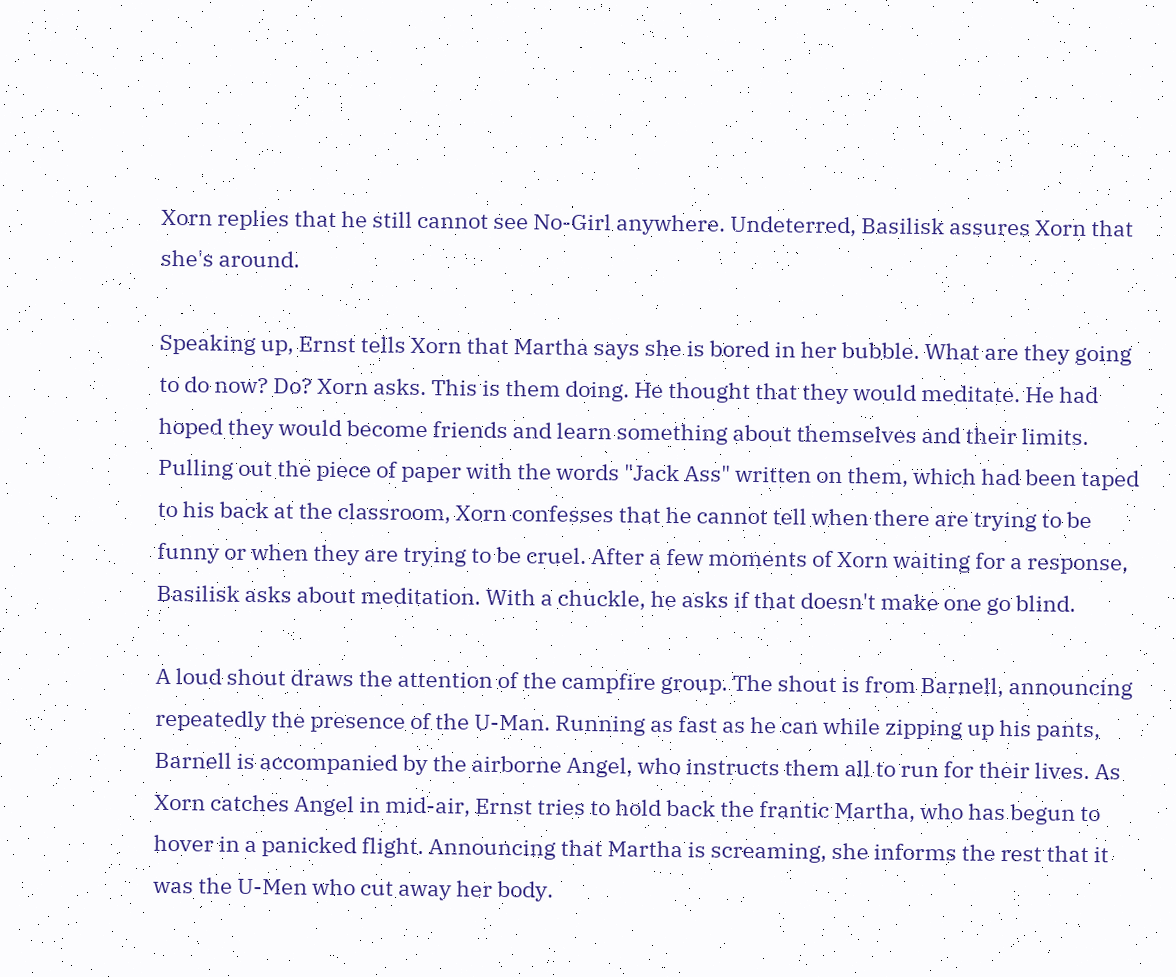Xorn replies that he still cannot see No-Girl anywhere. Undeterred, Basilisk assures Xorn that she's around.

Speaking up, Ernst tells Xorn that Martha says she is bored in her bubble. What are they going to do now? Do? Xorn asks. This is them doing. He thought that they would meditate. He had hoped they would become friends and learn something about themselves and their limits. Pulling out the piece of paper with the words "Jack Ass" written on them, which had been taped to his back at the classroom, Xorn confesses that he cannot tell when there are trying to be funny or when they are trying to be cruel. After a few moments of Xorn waiting for a response, Basilisk asks about meditation. With a chuckle, he asks if that doesn't make one go blind.

A loud shout draws the attention of the campfire group. The shout is from Barnell, announcing repeatedly the presence of the U-Man. Running as fast as he can while zipping up his pants, Barnell is accompanied by the airborne Angel, who instructs them all to run for their lives. As Xorn catches Angel in mid-air, Ernst tries to hold back the frantic Martha, who has begun to hover in a panicked flight. Announcing that Martha is screaming, she informs the rest that it was the U-Men who cut away her body.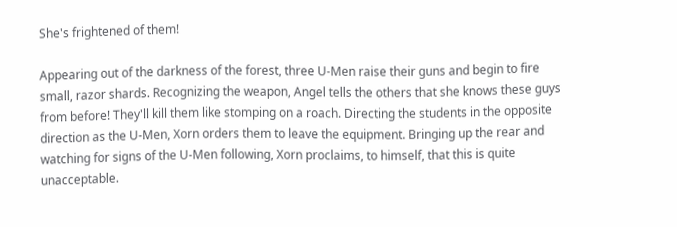She's frightened of them!

Appearing out of the darkness of the forest, three U-Men raise their guns and begin to fire small, razor shards. Recognizing the weapon, Angel tells the others that she knows these guys from before! They'll kill them like stomping on a roach. Directing the students in the opposite direction as the U-Men, Xorn orders them to leave the equipment. Bringing up the rear and watching for signs of the U-Men following, Xorn proclaims, to himself, that this is quite unacceptable.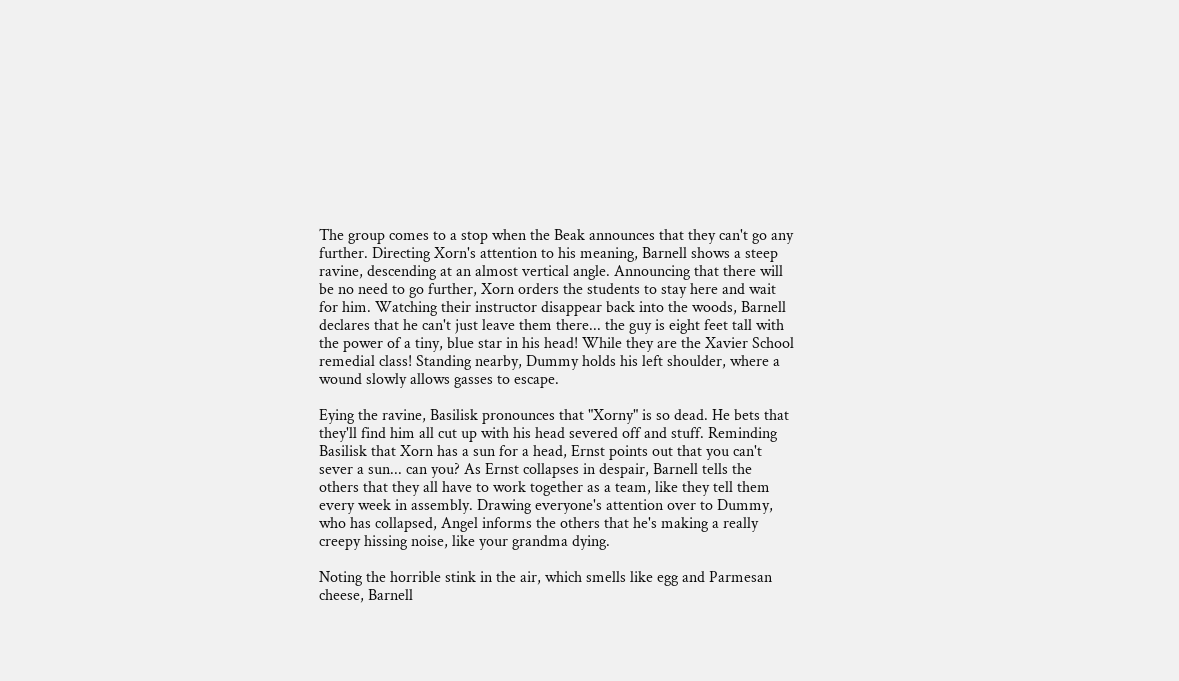The group comes to a stop when the Beak announces that they can't go any further. Directing Xorn's attention to his meaning, Barnell shows a steep ravine, descending at an almost vertical angle. Announcing that there will be no need to go further, Xorn orders the students to stay here and wait for him. Watching their instructor disappear back into the woods, Barnell declares that he can't just leave them there... the guy is eight feet tall with the power of a tiny, blue star in his head! While they are the Xavier School remedial class! Standing nearby, Dummy holds his left shoulder, where a wound slowly allows gasses to escape.

Eying the ravine, Basilisk pronounces that "Xorny" is so dead. He bets that they'll find him all cut up with his head severed off and stuff. Reminding Basilisk that Xorn has a sun for a head, Ernst points out that you can't sever a sun... can you? As Ernst collapses in despair, Barnell tells the others that they all have to work together as a team, like they tell them every week in assembly. Drawing everyone's attention over to Dummy, who has collapsed, Angel informs the others that he's making a really creepy hissing noise, like your grandma dying.

Noting the horrible stink in the air, which smells like egg and Parmesan cheese, Barnell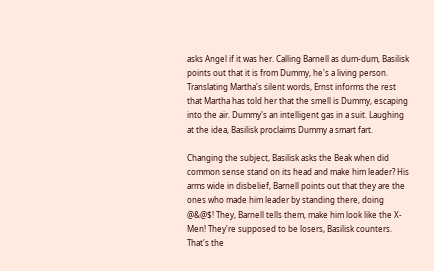asks Angel if it was her. Calling Barnell as dum-dum, Basilisk points out that it is from Dummy, he's a living person. Translating Martha's silent words, Ernst informs the rest that Martha has told her that the smell is Dummy, escaping into the air. Dummy's an intelligent gas in a suit. Laughing at the idea, Basilisk proclaims Dummy a smart fart.

Changing the subject, Basilisk asks the Beak when did common sense stand on its head and make him leader? His arms wide in disbelief, Barnell points out that they are the ones who made him leader by standing there, doing @&@$! They, Barnell tells them, make him look like the X-Men! They're supposed to be losers, Basilisk counters. That's the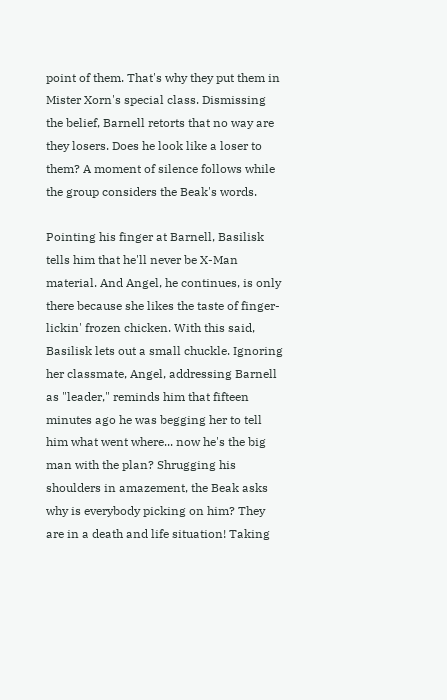point of them. That's why they put them in Mister Xorn's special class. Dismissing the belief, Barnell retorts that no way are they losers. Does he look like a loser to them? A moment of silence follows while the group considers the Beak's words.

Pointing his finger at Barnell, Basilisk tells him that he'll never be X-Man material. And Angel, he continues, is only there because she likes the taste of finger-lickin' frozen chicken. With this said, Basilisk lets out a small chuckle. Ignoring her classmate, Angel, addressing Barnell as "leader," reminds him that fifteen minutes ago he was begging her to tell him what went where... now he's the big man with the plan? Shrugging his shoulders in amazement, the Beak asks why is everybody picking on him? They are in a death and life situation! Taking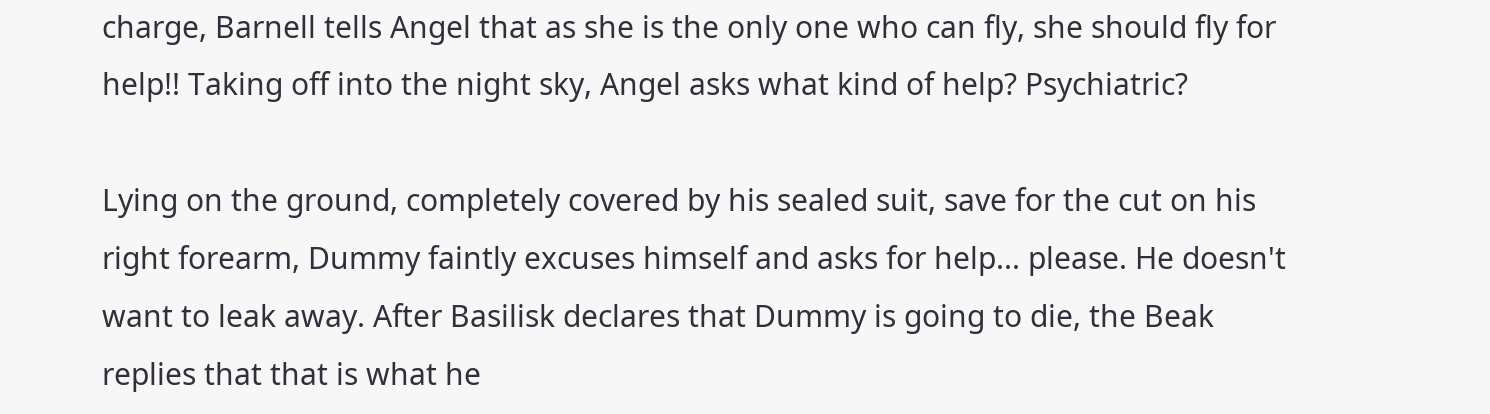charge, Barnell tells Angel that as she is the only one who can fly, she should fly for help!! Taking off into the night sky, Angel asks what kind of help? Psychiatric?

Lying on the ground, completely covered by his sealed suit, save for the cut on his right forearm, Dummy faintly excuses himself and asks for help... please. He doesn't want to leak away. After Basilisk declares that Dummy is going to die, the Beak replies that that is what he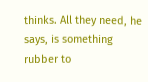thinks. All they need, he says, is something rubber to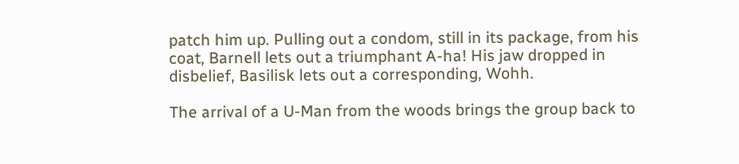patch him up. Pulling out a condom, still in its package, from his coat, Barnell lets out a triumphant A-ha! His jaw dropped in disbelief, Basilisk lets out a corresponding, Wohh.

The arrival of a U-Man from the woods brings the group back to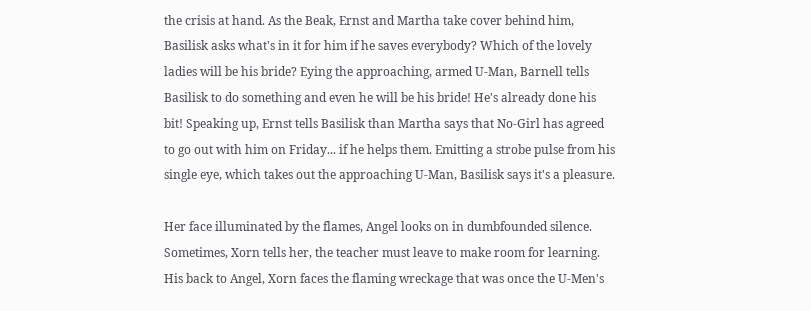the crisis at hand. As the Beak, Ernst and Martha take cover behind him, Basilisk asks what's in it for him if he saves everybody? Which of the lovely ladies will be his bride? Eying the approaching, armed U-Man, Barnell tells Basilisk to do something and even he will be his bride! He's already done his bit! Speaking up, Ernst tells Basilisk than Martha says that No-Girl has agreed to go out with him on Friday... if he helps them. Emitting a strobe pulse from his single eye, which takes out the approaching U-Man, Basilisk says it's a pleasure.

Her face illuminated by the flames, Angel looks on in dumbfounded silence. Sometimes, Xorn tells her, the teacher must leave to make room for learning. His back to Angel, Xorn faces the flaming wreckage that was once the U-Men's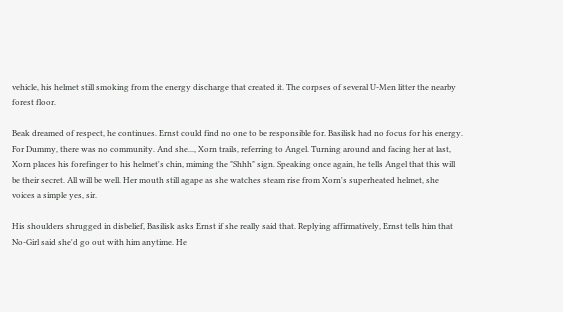vehicle, his helmet still smoking from the energy discharge that created it. The corpses of several U-Men litter the nearby forest floor.

Beak dreamed of respect, he continues. Ernst could find no one to be responsible for. Basilisk had no focus for his energy. For Dummy, there was no community. And she..., Xorn trails, referring to Angel. Turning around and facing her at last, Xorn places his forefinger to his helmet's chin, miming the "Shhh" sign. Speaking once again, he tells Angel that this will be their secret. All will be well. Her mouth still agape as she watches steam rise from Xorn's superheated helmet, she voices a simple yes, sir.

His shoulders shrugged in disbelief, Basilisk asks Ernst if she really said that. Replying affirmatively, Ernst tells him that No-Girl said she'd go out with him anytime. He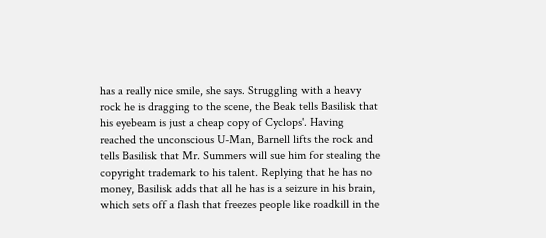has a really nice smile, she says. Struggling with a heavy rock he is dragging to the scene, the Beak tells Basilisk that his eyebeam is just a cheap copy of Cyclops'. Having reached the unconscious U-Man, Barnell lifts the rock and tells Basilisk that Mr. Summers will sue him for stealing the copyright trademark to his talent. Replying that he has no money, Basilisk adds that all he has is a seizure in his brain, which sets off a flash that freezes people like roadkill in the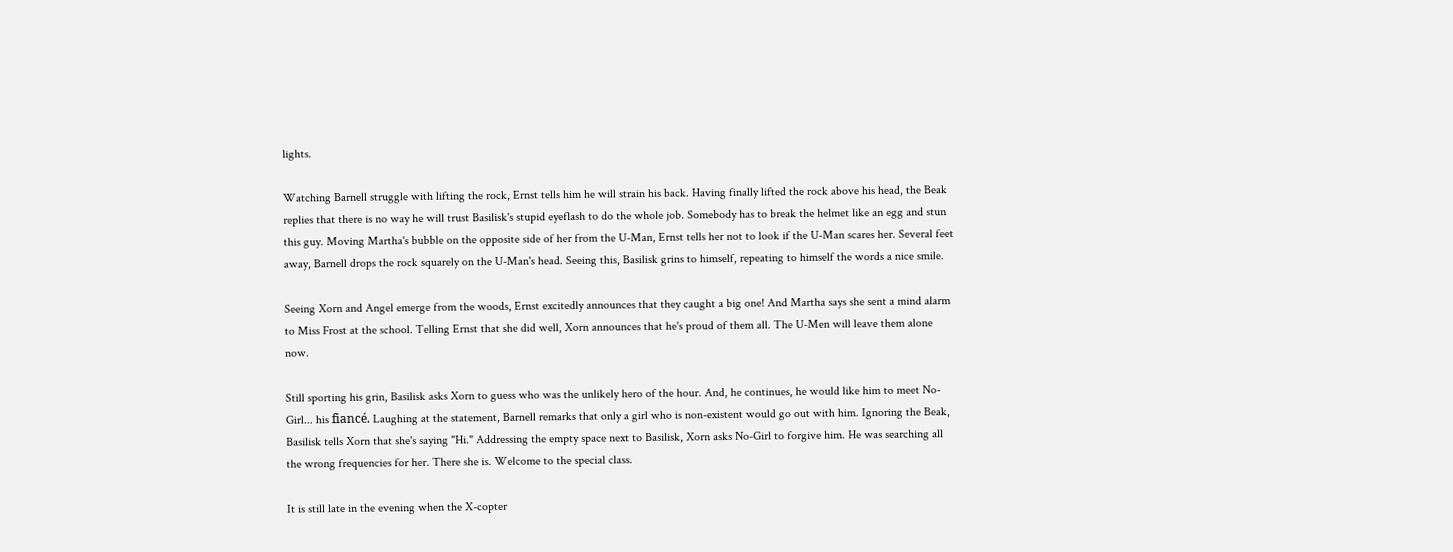lights.

Watching Barnell struggle with lifting the rock, Ernst tells him he will strain his back. Having finally lifted the rock above his head, the Beak replies that there is no way he will trust Basilisk's stupid eyeflash to do the whole job. Somebody has to break the helmet like an egg and stun this guy. Moving Martha's bubble on the opposite side of her from the U-Man, Ernst tells her not to look if the U-Man scares her. Several feet away, Barnell drops the rock squarely on the U-Man's head. Seeing this, Basilisk grins to himself, repeating to himself the words a nice smile.

Seeing Xorn and Angel emerge from the woods, Ernst excitedly announces that they caught a big one! And Martha says she sent a mind alarm to Miss Frost at the school. Telling Ernst that she did well, Xorn announces that he's proud of them all. The U-Men will leave them alone now.

Still sporting his grin, Basilisk asks Xorn to guess who was the unlikely hero of the hour. And, he continues, he would like him to meet No-Girl... his fiancé. Laughing at the statement, Barnell remarks that only a girl who is non-existent would go out with him. Ignoring the Beak, Basilisk tells Xorn that she's saying "Hi." Addressing the empty space next to Basilisk, Xorn asks No-Girl to forgive him. He was searching all the wrong frequencies for her. There she is. Welcome to the special class.

It is still late in the evening when the X-copter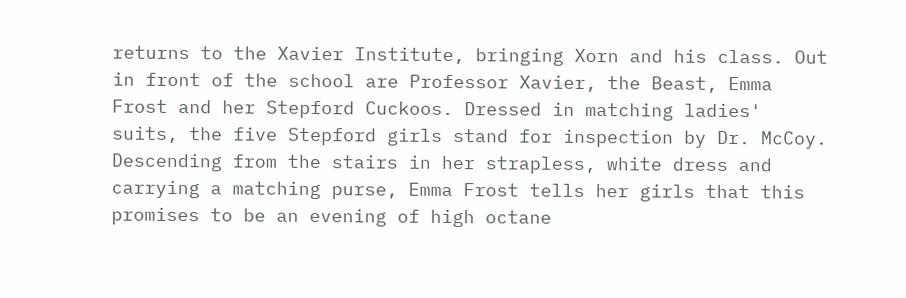returns to the Xavier Institute, bringing Xorn and his class. Out in front of the school are Professor Xavier, the Beast, Emma Frost and her Stepford Cuckoos. Dressed in matching ladies' suits, the five Stepford girls stand for inspection by Dr. McCoy. Descending from the stairs in her strapless, white dress and carrying a matching purse, Emma Frost tells her girls that this promises to be an evening of high octane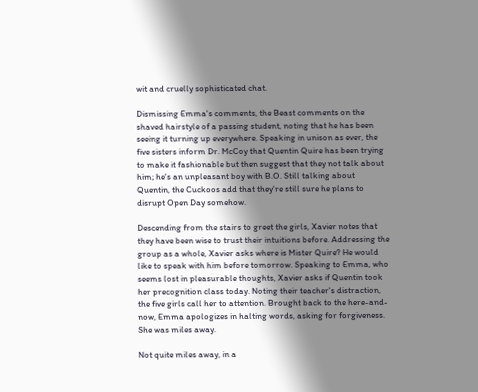wit and cruelly sophisticated chat.

Dismissing Emma's comments, the Beast comments on the shaved hairstyle of a passing student, noting that he has been seeing it turning up everywhere. Speaking in unison as ever, the five sisters inform Dr. McCoy that Quentin Quire has been trying to make it fashionable but then suggest that they not talk about him; he's an unpleasant boy with B.O. Still talking about Quentin, the Cuckoos add that they're still sure he plans to disrupt Open Day somehow.

Descending from the stairs to greet the girls, Xavier notes that they have been wise to trust their intuitions before. Addressing the group as a whole, Xavier asks where is Mister Quire? He would like to speak with him before tomorrow. Speaking to Emma, who seems lost in pleasurable thoughts, Xavier asks if Quentin took her precognition class today. Noting their teacher's distraction, the five girls call her to attention. Brought back to the here-and-now, Emma apologizes in halting words, asking for forgiveness. She was miles away.

Not quite miles away, in a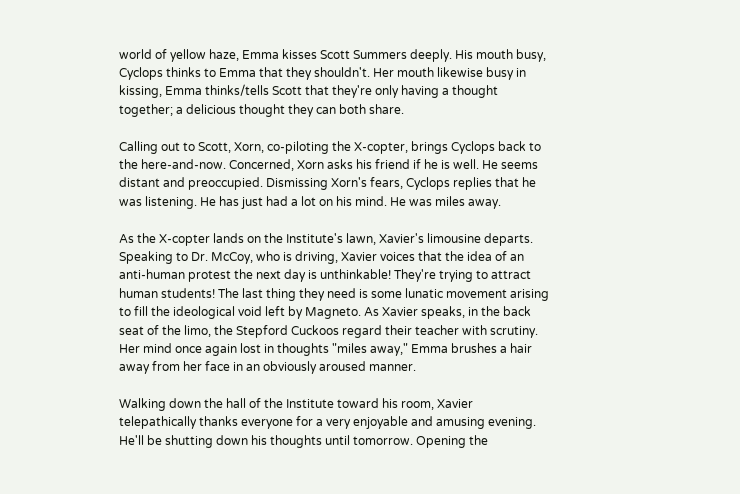world of yellow haze, Emma kisses Scott Summers deeply. His mouth busy, Cyclops thinks to Emma that they shouldn't. Her mouth likewise busy in kissing, Emma thinks/tells Scott that they're only having a thought together; a delicious thought they can both share.

Calling out to Scott, Xorn, co-piloting the X-copter, brings Cyclops back to the here-and-now. Concerned, Xorn asks his friend if he is well. He seems distant and preoccupied. Dismissing Xorn's fears, Cyclops replies that he was listening. He has just had a lot on his mind. He was miles away.

As the X-copter lands on the Institute's lawn, Xavier's limousine departs. Speaking to Dr. McCoy, who is driving, Xavier voices that the idea of an anti-human protest the next day is unthinkable! They're trying to attract human students! The last thing they need is some lunatic movement arising to fill the ideological void left by Magneto. As Xavier speaks, in the back seat of the limo, the Stepford Cuckoos regard their teacher with scrutiny. Her mind once again lost in thoughts "miles away," Emma brushes a hair away from her face in an obviously aroused manner.

Walking down the hall of the Institute toward his room, Xavier telepathically thanks everyone for a very enjoyable and amusing evening. He'll be shutting down his thoughts until tomorrow. Opening the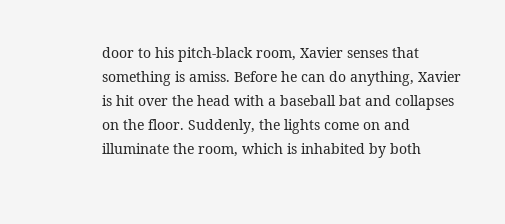door to his pitch-black room, Xavier senses that something is amiss. Before he can do anything, Xavier is hit over the head with a baseball bat and collapses on the floor. Suddenly, the lights come on and illuminate the room, which is inhabited by both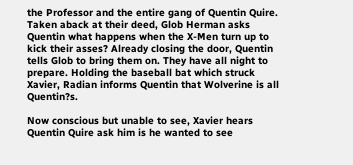the Professor and the entire gang of Quentin Quire. Taken aback at their deed, Glob Herman asks Quentin what happens when the X-Men turn up to kick their asses? Already closing the door, Quentin tells Glob to bring them on. They have all night to prepare. Holding the baseball bat which struck Xavier, Radian informs Quentin that Wolverine is all Quentin?s.

Now conscious but unable to see, Xavier hears Quentin Quire ask him is he wanted to see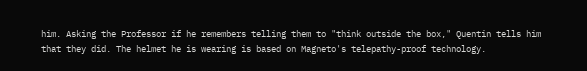him. Asking the Professor if he remembers telling them to "think outside the box," Quentin tells him that they did. The helmet he is wearing is based on Magneto's telepathy-proof technology.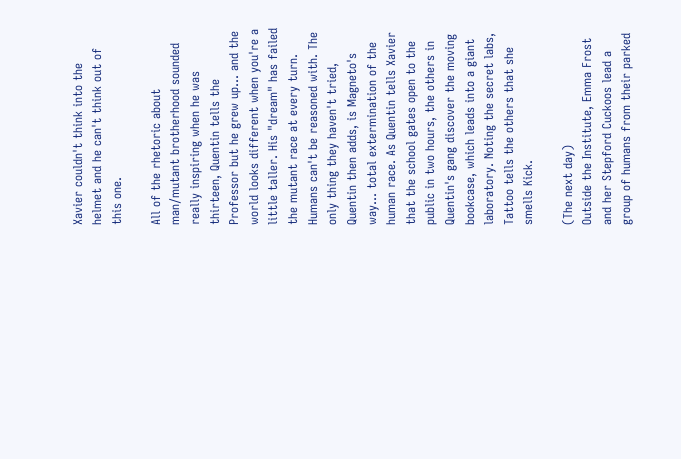Xavier couldn't think into the helmet and he can't think out of this one.

All of the rhetoric about man/mutant brotherhood sounded really inspiring when he was thirteen, Quentin tells the Professor but he grew up... and the world looks different when you're a little taller. His "dream" has failed the mutant race at every turn. Humans can't be reasoned with. The only thing they haven't tried, Quentin then adds, is Magneto's way... total extermination of the human race. As Quentin tells Xavier that the school gates open to the public in two hours, the others in Quentin's gang discover the moving bookcase, which leads into a giant laboratory. Noting the secret labs, Tattoo tells the others that she smells Kick.

(The next day)
Outside the Institute, Emma Frost and her Stepford Cuckoos lead a group of humans from their parked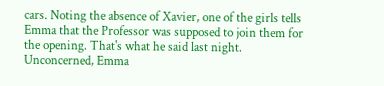cars. Noting the absence of Xavier, one of the girls tells Emma that the Professor was supposed to join them for the opening. That's what he said last night. Unconcerned, Emma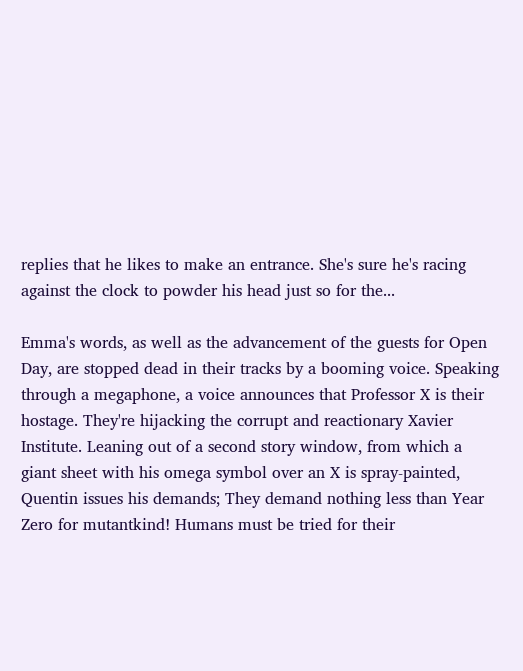replies that he likes to make an entrance. She's sure he's racing against the clock to powder his head just so for the...

Emma's words, as well as the advancement of the guests for Open Day, are stopped dead in their tracks by a booming voice. Speaking through a megaphone, a voice announces that Professor X is their hostage. They're hijacking the corrupt and reactionary Xavier Institute. Leaning out of a second story window, from which a giant sheet with his omega symbol over an X is spray-painted, Quentin issues his demands; They demand nothing less than Year Zero for mutantkind! Humans must be tried for their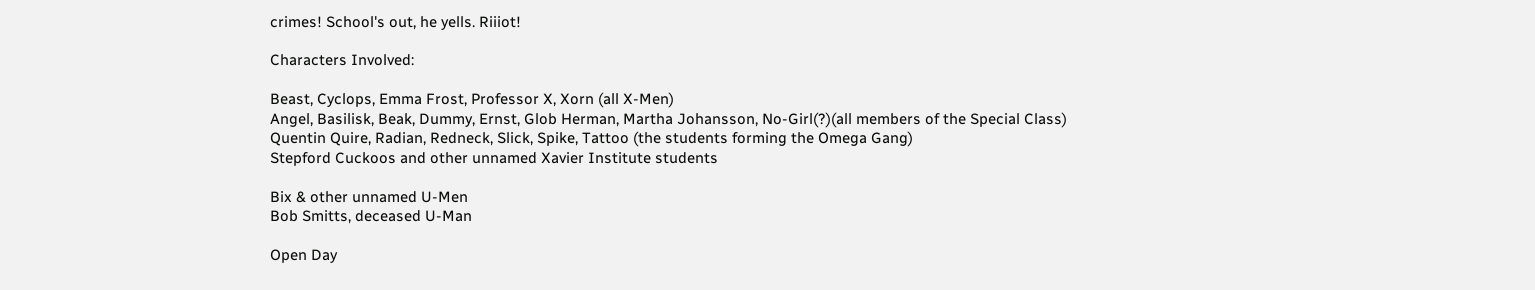crimes! School's out, he yells. Riiiot!

Characters Involved:

Beast, Cyclops, Emma Frost, Professor X, Xorn (all X-Men)
Angel, Basilisk, Beak, Dummy, Ernst, Glob Herman, Martha Johansson, No-Girl(?)(all members of the Special Class)
Quentin Quire, Radian, Redneck, Slick, Spike, Tattoo (the students forming the Omega Gang)
Stepford Cuckoos and other unnamed Xavier Institute students

Bix & other unnamed U-Men
Bob Smitts, deceased U-Man

Open Day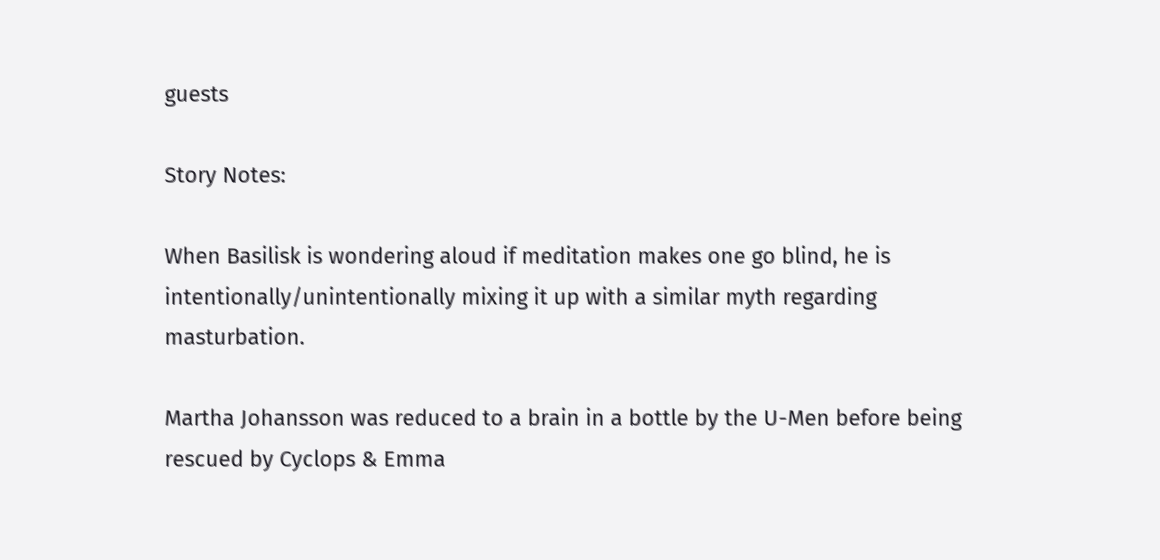guests

Story Notes:

When Basilisk is wondering aloud if meditation makes one go blind, he is intentionally/unintentionally mixing it up with a similar myth regarding masturbation.

Martha Johansson was reduced to a brain in a bottle by the U-Men before being rescued by Cyclops & Emma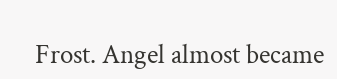Frost. Angel almost became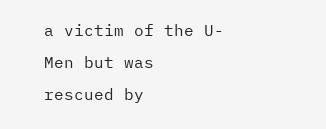a victim of the U-Men but was rescued by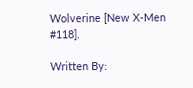Wolverine [New X-Men #118].

Written By: